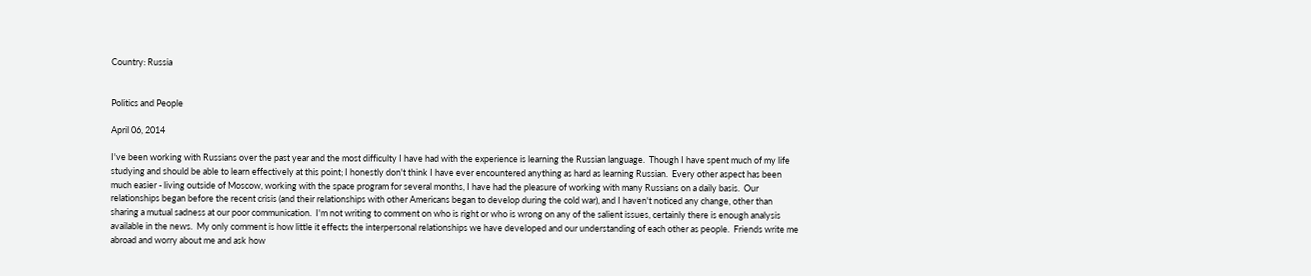Country: Russia


Politics and People

April 06, 2014

I've been working with Russians over the past year and the most difficulty I have had with the experience is learning the Russian language.  Though I have spent much of my life studying and should be able to learn effectively at this point; I honestly don't think I have ever encountered anything as hard as learning Russian.  Every other aspect has been much easier - living outside of Moscow, working with the space program for several months, I have had the pleasure of working with many Russians on a daily basis.  Our relationships began before the recent crisis (and their relationships with other Americans began to develop during the cold war), and I haven't noticed any change, other than sharing a mutual sadness at our poor communication.  I'm not writing to comment on who is right or who is wrong on any of the salient issues, certainly there is enough analysis available in the news.  My only comment is how little it effects the interpersonal relationships we have developed and our understanding of each other as people.  Friends write me abroad and worry about me and ask how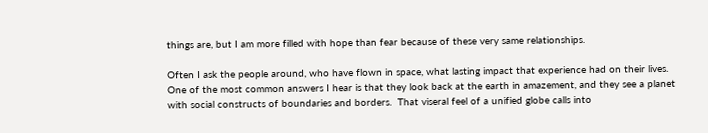things are, but I am more filled with hope than fear because of these very same relationships.

Often I ask the people around, who have flown in space, what lasting impact that experience had on their lives.  One of the most common answers I hear is that they look back at the earth in amazement, and they see a planet with social constructs of boundaries and borders.  That viseral feel of a unified globe calls into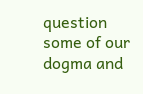question some of our dogma and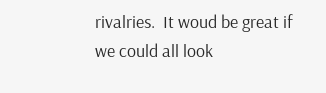rivalries.  It woud be great if we could all look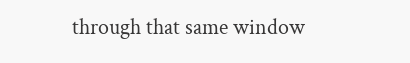through that same window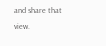and share that view.